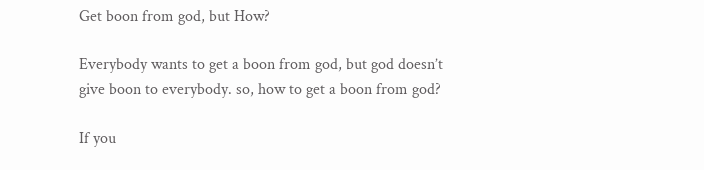Get boon from god, but How?

Everybody wants to get a boon from god, but god doesn’t give boon to everybody. so, how to get a boon from god?

If you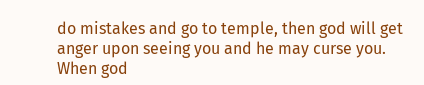do mistakes and go to temple, then god will get anger upon seeing you and he may curse you. When god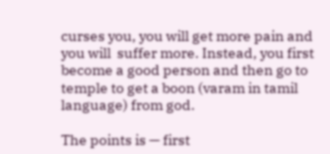curses you, you will get more pain and you will  suffer more. Instead, you first become a good person and then go to temple to get a boon (varam in tamil language) from god.

The points is — first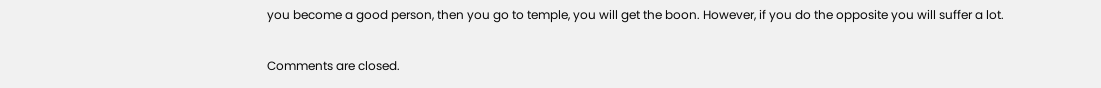you become a good person, then you go to temple, you will get the boon. However, if you do the opposite you will suffer a lot.

Comments are closed.